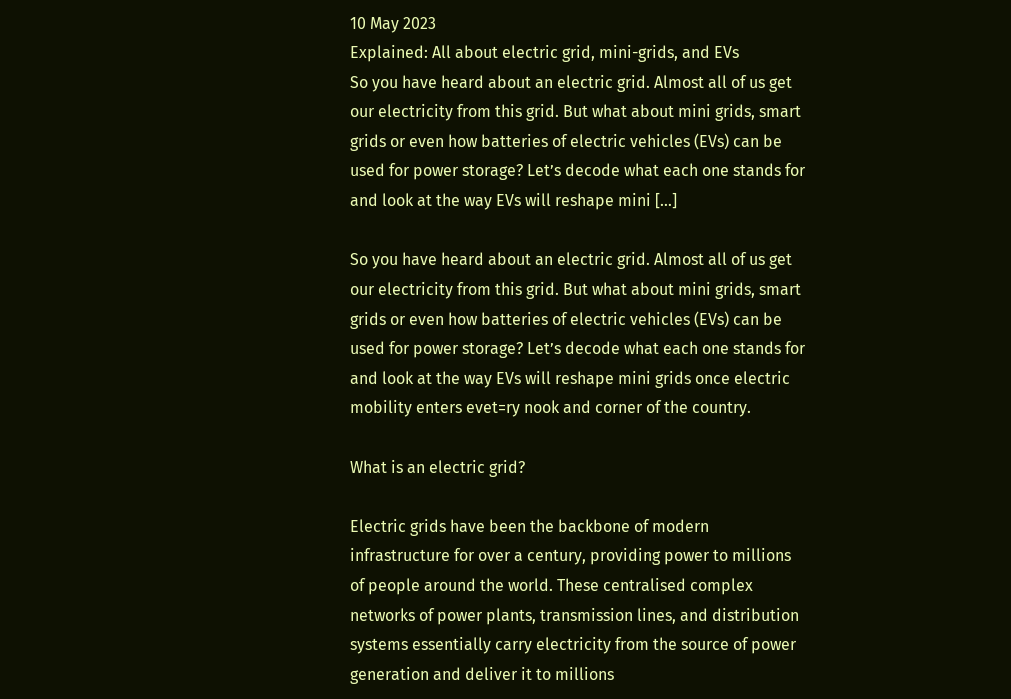10 May 2023
Explained: All about electric grid, mini-grids, and EVs
So you have heard about an electric grid. Almost all of us get our electricity from this grid. But what about mini grids, smart grids or even how batteries of electric vehicles (EVs) can be used for power storage? Let’s decode what each one stands for and look at the way EVs will reshape mini […]

So you have heard about an electric grid. Almost all of us get our electricity from this grid. But what about mini grids, smart grids or even how batteries of electric vehicles (EVs) can be used for power storage? Let’s decode what each one stands for and look at the way EVs will reshape mini grids once electric mobility enters evet=ry nook and corner of the country.

What is an electric grid?

Electric grids have been the backbone of modern infrastructure for over a century, providing power to millions of people around the world. These centralised complex networks of power plants, transmission lines, and distribution systems essentially carry electricity from the source of power generation and deliver it to millions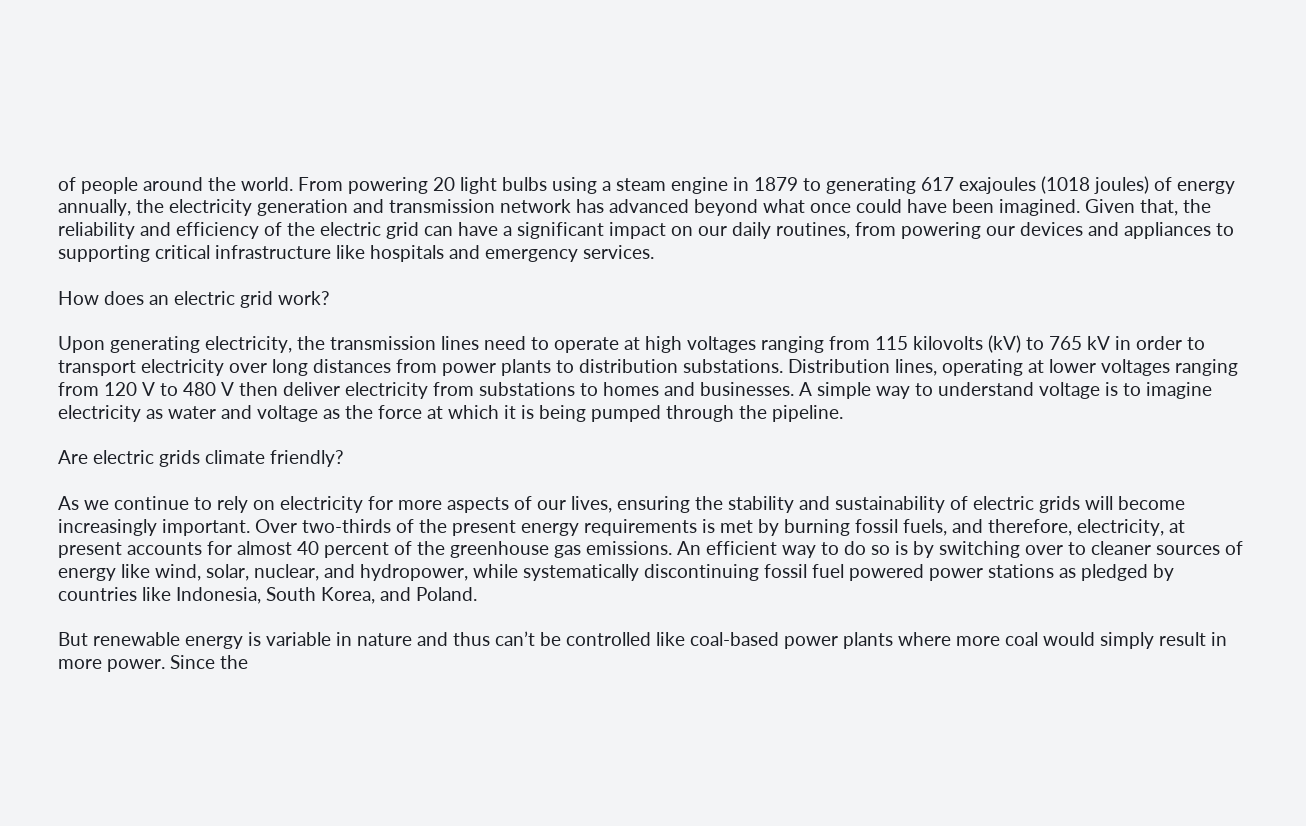of people around the world. From powering 20 light bulbs using a steam engine in 1879 to generating 617 exajoules (1018 joules) of energy annually, the electricity generation and transmission network has advanced beyond what once could have been imagined. Given that, the reliability and efficiency of the electric grid can have a significant impact on our daily routines, from powering our devices and appliances to supporting critical infrastructure like hospitals and emergency services.

How does an electric grid work?

Upon generating electricity, the transmission lines need to operate at high voltages ranging from 115 kilovolts (kV) to 765 kV in order to transport electricity over long distances from power plants to distribution substations. Distribution lines, operating at lower voltages ranging from 120 V to 480 V then deliver electricity from substations to homes and businesses. A simple way to understand voltage is to imagine electricity as water and voltage as the force at which it is being pumped through the pipeline.

Are electric grids climate friendly?

As we continue to rely on electricity for more aspects of our lives, ensuring the stability and sustainability of electric grids will become increasingly important. Over two-thirds of the present energy requirements is met by burning fossil fuels, and therefore, electricity, at present accounts for almost 40 percent of the greenhouse gas emissions. An efficient way to do so is by switching over to cleaner sources of energy like wind, solar, nuclear, and hydropower, while systematically discontinuing fossil fuel powered power stations as pledged by countries like Indonesia, South Korea, and Poland.

But renewable energy is variable in nature and thus can’t be controlled like coal-based power plants where more coal would simply result in more power. Since the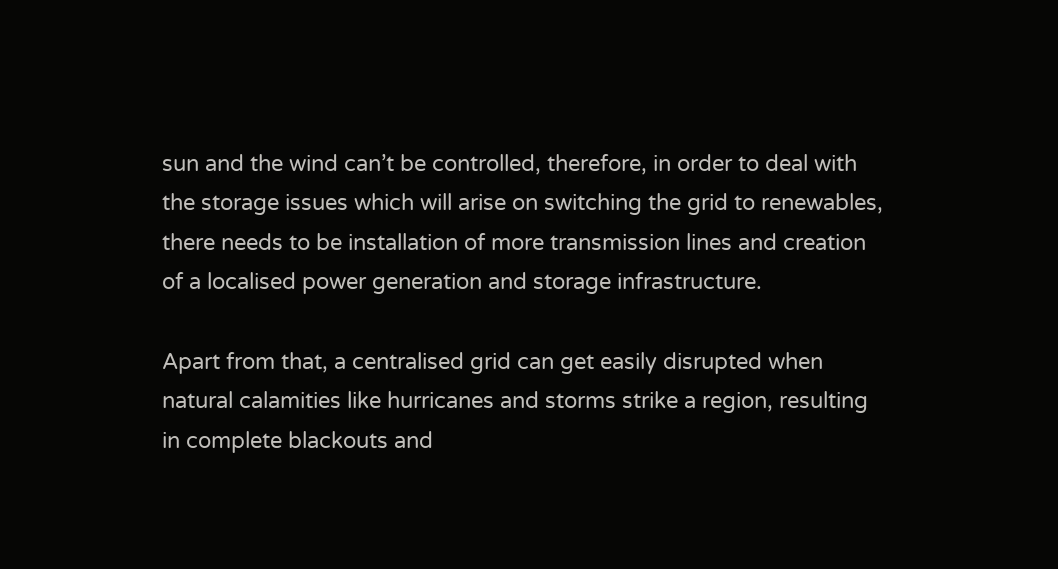sun and the wind can’t be controlled, therefore, in order to deal with the storage issues which will arise on switching the grid to renewables, there needs to be installation of more transmission lines and creation of a localised power generation and storage infrastructure.

Apart from that, a centralised grid can get easily disrupted when natural calamities like hurricanes and storms strike a region, resulting in complete blackouts and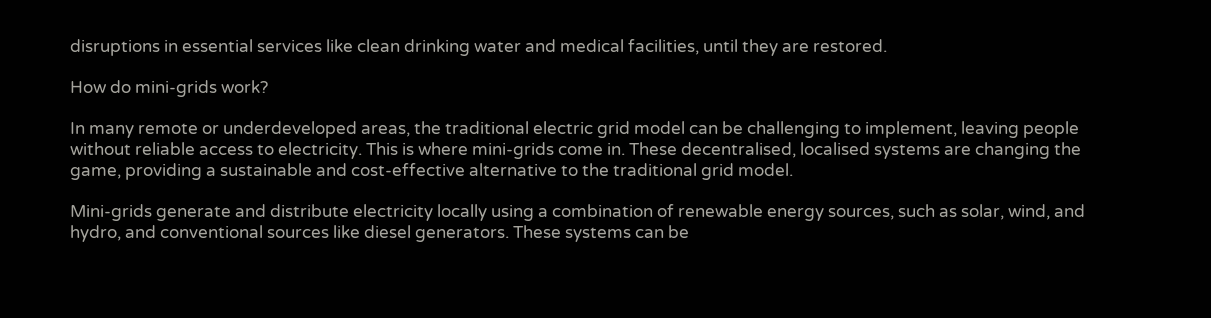disruptions in essential services like clean drinking water and medical facilities, until they are restored.

How do mini-grids work?

In many remote or underdeveloped areas, the traditional electric grid model can be challenging to implement, leaving people without reliable access to electricity. This is where mini-grids come in. These decentralised, localised systems are changing the game, providing a sustainable and cost-effective alternative to the traditional grid model.

Mini-grids generate and distribute electricity locally using a combination of renewable energy sources, such as solar, wind, and hydro, and conventional sources like diesel generators. These systems can be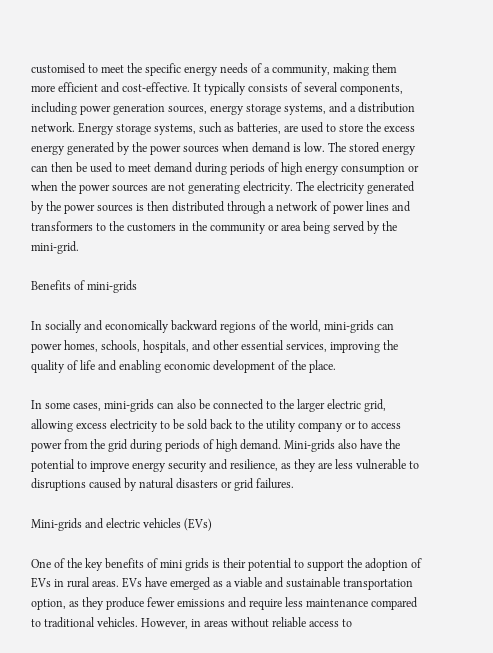customised to meet the specific energy needs of a community, making them more efficient and cost-effective. It typically consists of several components, including power generation sources, energy storage systems, and a distribution network. Energy storage systems, such as batteries, are used to store the excess energy generated by the power sources when demand is low. The stored energy can then be used to meet demand during periods of high energy consumption or when the power sources are not generating electricity. The electricity generated by the power sources is then distributed through a network of power lines and transformers to the customers in the community or area being served by the mini-grid.

Benefits of mini-grids

In socially and economically backward regions of the world, mini-grids can power homes, schools, hospitals, and other essential services, improving the quality of life and enabling economic development of the place.

In some cases, mini-grids can also be connected to the larger electric grid, allowing excess electricity to be sold back to the utility company or to access power from the grid during periods of high demand. Mini-grids also have the potential to improve energy security and resilience, as they are less vulnerable to disruptions caused by natural disasters or grid failures.

Mini-grids and electric vehicles (EVs)

One of the key benefits of mini grids is their potential to support the adoption of EVs in rural areas. EVs have emerged as a viable and sustainable transportation option, as they produce fewer emissions and require less maintenance compared to traditional vehicles. However, in areas without reliable access to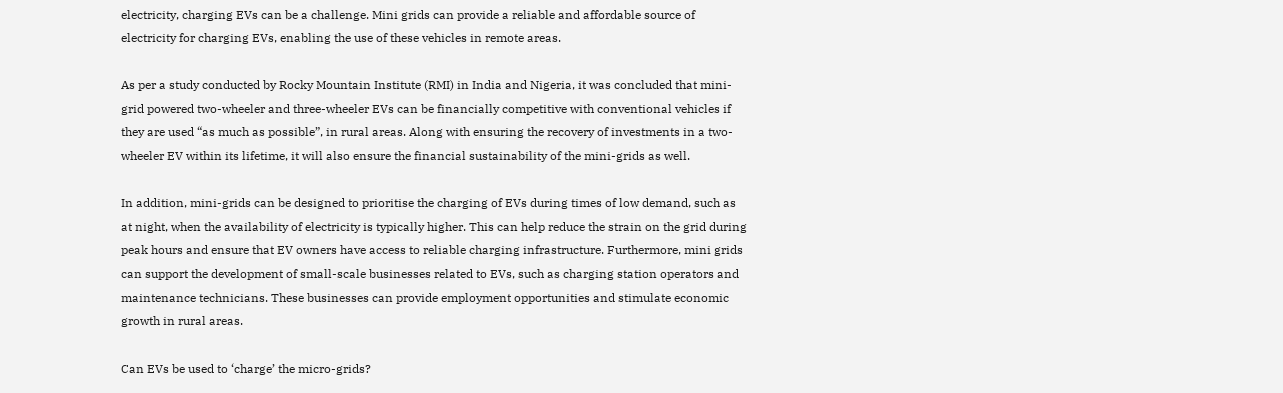electricity, charging EVs can be a challenge. Mini grids can provide a reliable and affordable source of electricity for charging EVs, enabling the use of these vehicles in remote areas.

As per a study conducted by Rocky Mountain Institute (RMI) in India and Nigeria, it was concluded that mini-grid powered two-wheeler and three-wheeler EVs can be financially competitive with conventional vehicles if they are used “as much as possible”, in rural areas. Along with ensuring the recovery of investments in a two-wheeler EV within its lifetime, it will also ensure the financial sustainability of the mini-grids as well.

In addition, mini-grids can be designed to prioritise the charging of EVs during times of low demand, such as at night, when the availability of electricity is typically higher. This can help reduce the strain on the grid during peak hours and ensure that EV owners have access to reliable charging infrastructure. Furthermore, mini grids can support the development of small-scale businesses related to EVs, such as charging station operators and maintenance technicians. These businesses can provide employment opportunities and stimulate economic growth in rural areas.

Can EVs be used to ‘charge’ the micro-grids?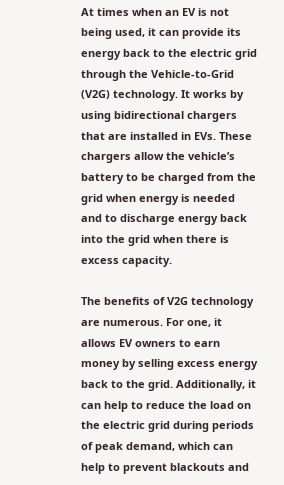At times when an EV is not being used, it can provide its energy back to the electric grid through the Vehicle-to-Grid (V2G) technology. It works by using bidirectional chargers that are installed in EVs. These chargers allow the vehicle’s battery to be charged from the grid when energy is needed and to discharge energy back into the grid when there is excess capacity.

The benefits of V2G technology are numerous. For one, it allows EV owners to earn money by selling excess energy back to the grid. Additionally, it can help to reduce the load on the electric grid during periods of peak demand, which can help to prevent blackouts and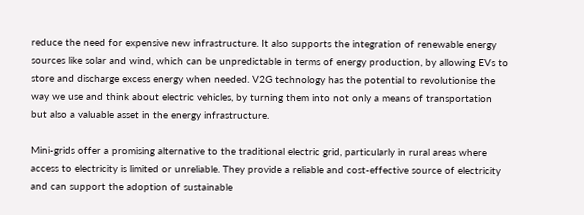reduce the need for expensive new infrastructure. It also supports the integration of renewable energy sources like solar and wind, which can be unpredictable in terms of energy production, by allowing EVs to store and discharge excess energy when needed. V2G technology has the potential to revolutionise the way we use and think about electric vehicles, by turning them into not only a means of transportation but also a valuable asset in the energy infrastructure.

Mini-grids offer a promising alternative to the traditional electric grid, particularly in rural areas where access to electricity is limited or unreliable. They provide a reliable and cost-effective source of electricity and can support the adoption of sustainable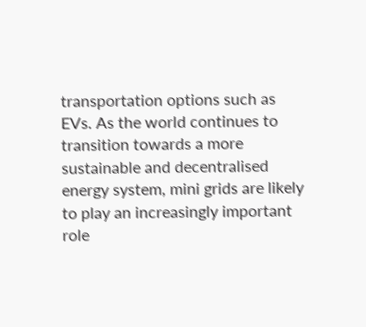transportation options such as EVs. As the world continues to transition towards a more sustainable and decentralised energy system, mini grids are likely to play an increasingly important role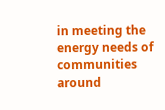in meeting the energy needs of communities around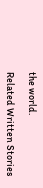the world.

Related Written Stories